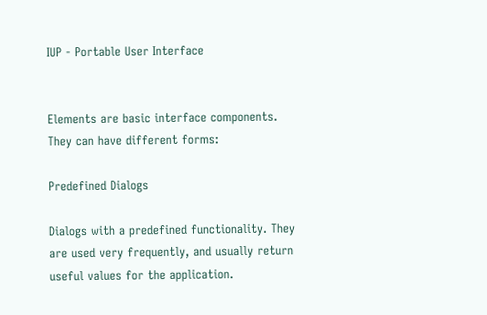IUP - Portable User Interface


Elements are basic interface components. They can have different forms:

Predefined Dialogs

Dialogs with a predefined functionality. They are used very frequently, and usually return useful values for the application.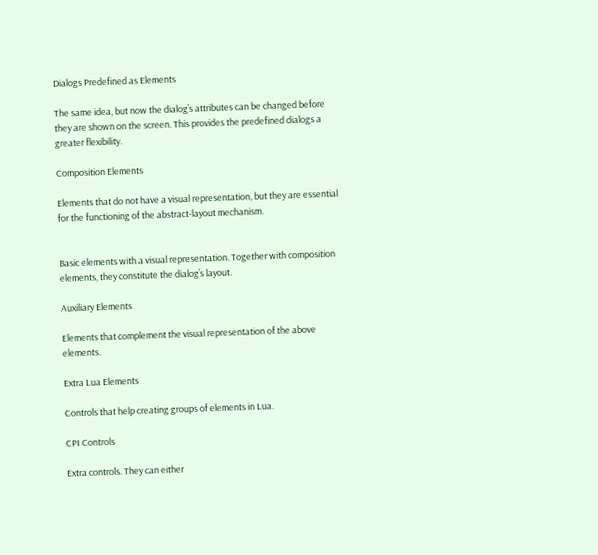Dialogs Predefined as Elements

The same idea, but now the dialog’s attributes can be changed before they are shown on the screen. This provides the predefined dialogs a greater flexibility.

Composition Elements

Elements that do not have a visual representation, but they are essential for the functioning of the abstract-layout mechanism.


Basic elements with a visual representation. Together with composition elements, they constitute the dialog’s layout.

Auxiliary Elements

Elements that complement the visual representation of the above elements.

Extra Lua Elements

Controls that help creating groups of elements in Lua.

CPI Controls

Extra controls. They can either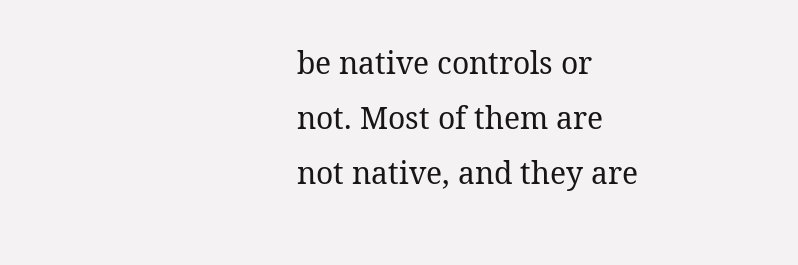be native controls or not. Most of them are not native, and they are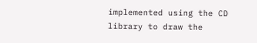implemented using the CD library to draw the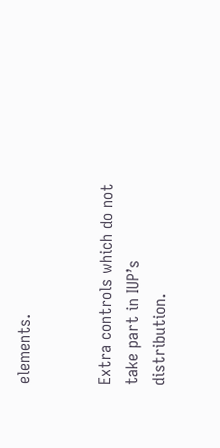elements.


Extra controls which do not take part in IUP’s distribution.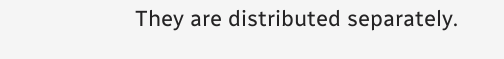They are distributed separately.